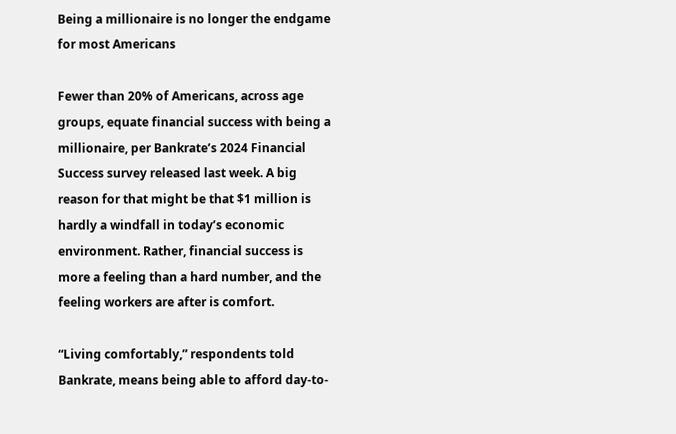Being a millionaire is no longer the endgame for most Americans

Fewer than 20% of Americans, across age groups, equate financial success with being a millionaire, per Bankrate’s 2024 Financial Success survey released last week. A big reason for that might be that $1 million is hardly a windfall in today’s economic environment. Rather, financial success is more a feeling than a hard number, and the feeling workers are after is comfort.

“Living comfortably,” respondents told Bankrate, means being able to afford day-to-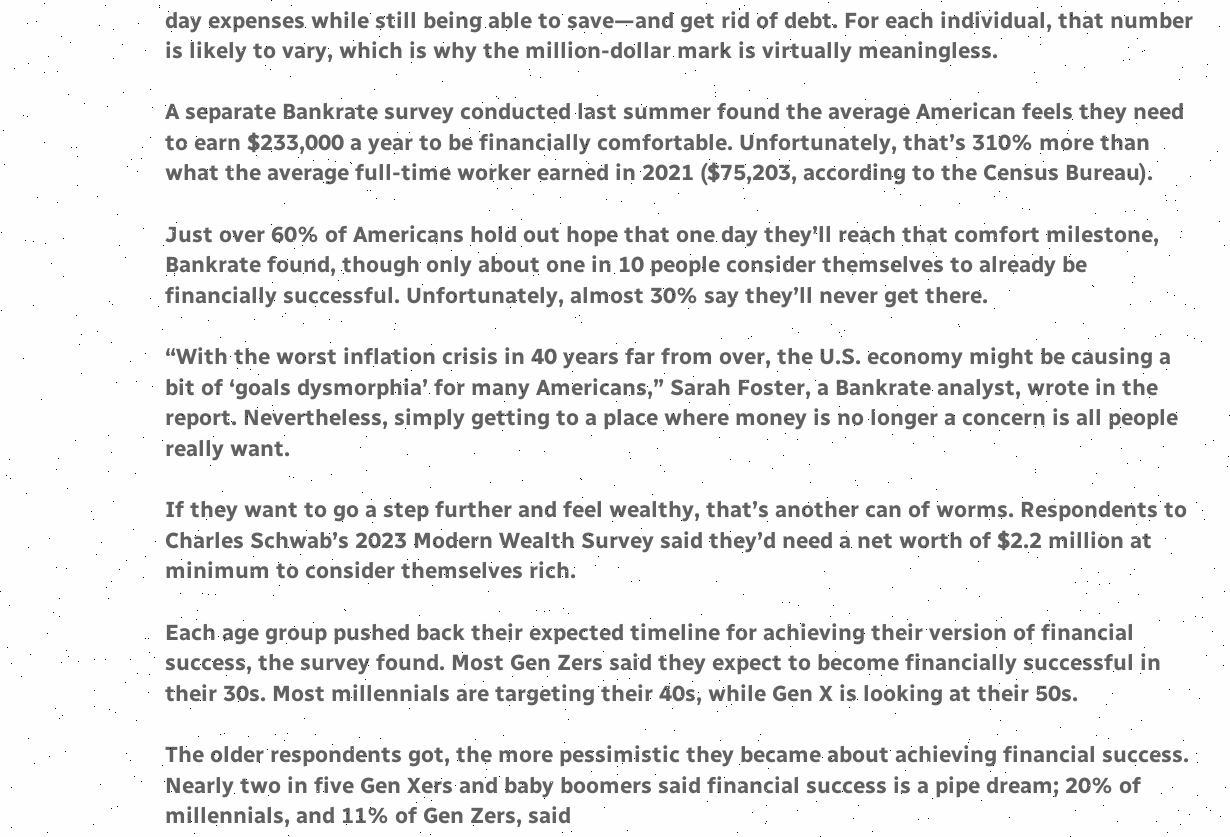day expenses while still being able to save—and get rid of debt. For each individual, that number is likely to vary, which is why the million-dollar mark is virtually meaningless.

A separate Bankrate survey conducted last summer found the average American feels they need to earn $233,000 a year to be financially comfortable. Unfortunately, that’s 310% more than what the average full-time worker earned in 2021 ($75,203, according to the Census Bureau).

Just over 60% of Americans hold out hope that one day they’ll reach that comfort milestone, Bankrate found, though only about one in 10 people consider themselves to already be financially successful. Unfortunately, almost 30% say they’ll never get there.

“With the worst inflation crisis in 40 years far from over, the U.S. economy might be causing a bit of ‘goals dysmorphia’ for many Americans,” Sarah Foster, a Bankrate analyst, wrote in the report. Nevertheless, simply getting to a place where money is no longer a concern is all people really want.

If they want to go a step further and feel wealthy, that’s another can of worms. Respondents to Charles Schwab’s 2023 Modern Wealth Survey said they’d need a net worth of $2.2 million at minimum to consider themselves rich.

Each age group pushed back their expected timeline for achieving their version of financial success, the survey found. Most Gen Zers said they expect to become financially successful in their 30s. Most millennials are targeting their 40s, while Gen X is looking at their 50s.

The older respondents got, the more pessimistic they became about achieving financial success. Nearly two in five Gen Xers and baby boomers said financial success is a pipe dream; 20% of millennials, and 11% of Gen Zers, said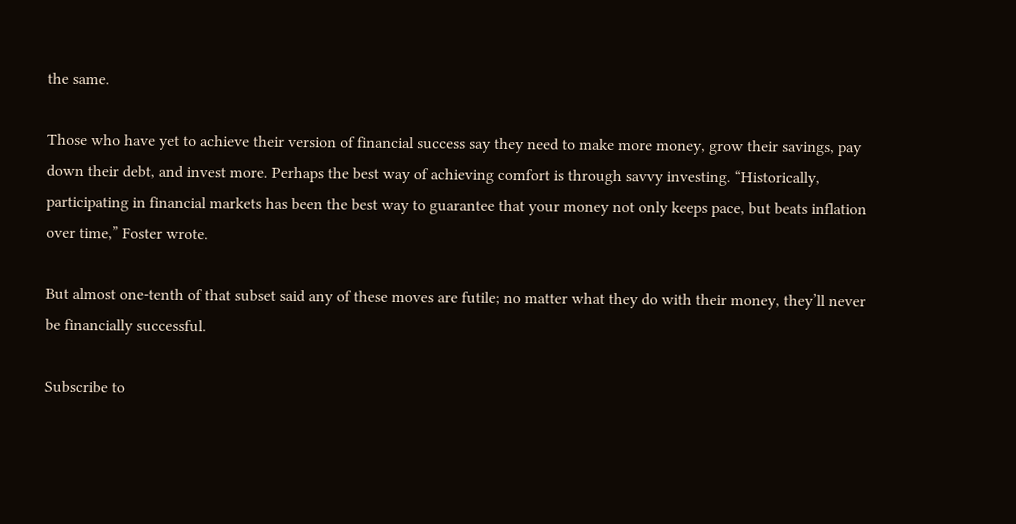the same.

Those who have yet to achieve their version of financial success say they need to make more money, grow their savings, pay down their debt, and invest more. Perhaps the best way of achieving comfort is through savvy investing. “Historically, participating in financial markets has been the best way to guarantee that your money not only keeps pace, but beats inflation over time,” Foster wrote.

But almost one-tenth of that subset said any of these moves are futile; no matter what they do with their money, they’ll never be financially successful.

Subscribe to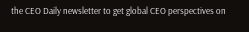the CEO Daily newsletter to get global CEO perspectives on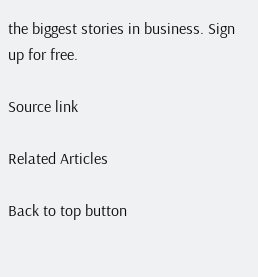the biggest stories in business. Sign up for free.

Source link

Related Articles

Back to top button